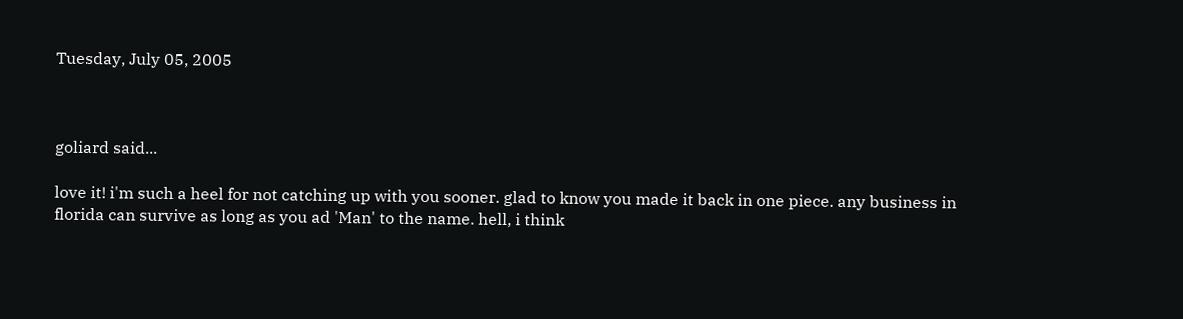Tuesday, July 05, 2005



goliard said...

love it! i'm such a heel for not catching up with you sooner. glad to know you made it back in one piece. any business in florida can survive as long as you ad 'Man' to the name. hell, i think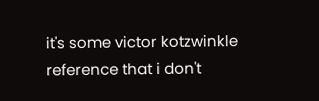it's some victor kotzwinkle reference that i don't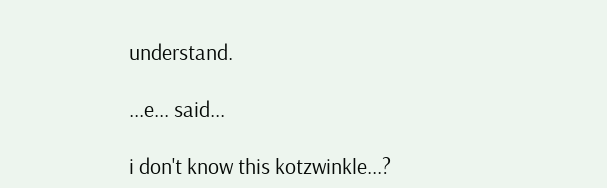understand.

...e... said...

i don't know this kotzwinkle...?